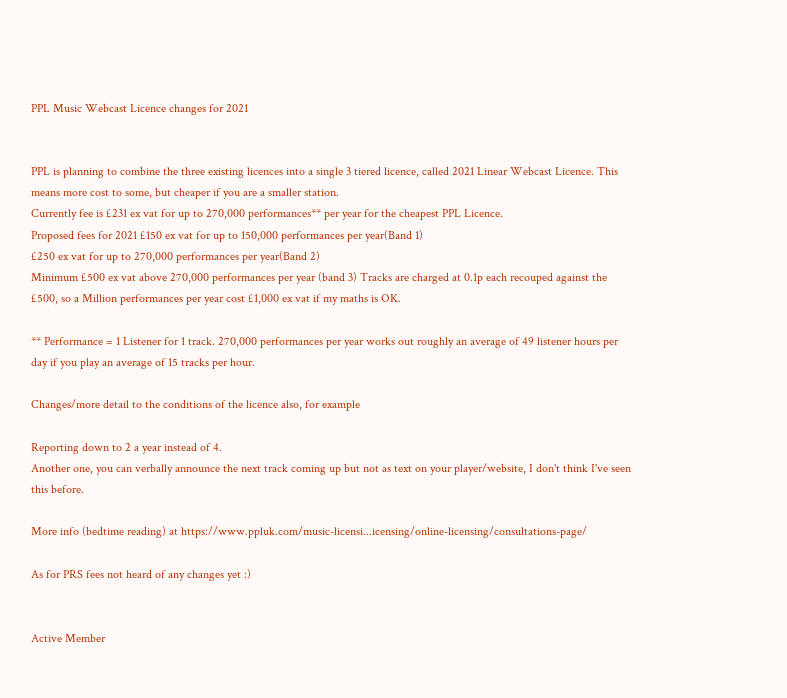PPL Music Webcast Licence changes for 2021


PPL is planning to combine the three existing licences into a single 3 tiered licence, called 2021 Linear Webcast Licence. This means more cost to some, but cheaper if you are a smaller station.
Currently fee is £231 ex vat for up to 270,000 performances** per year for the cheapest PPL Licence.
Proposed fees for 2021 £150 ex vat for up to 150,000 performances per year(Band 1)
£250 ex vat for up to 270,000 performances per year(Band 2)
Minimum £500 ex vat above 270,000 performances per year (band 3) Tracks are charged at 0.1p each recouped against the £500, so a Million performances per year cost £1,000 ex vat if my maths is OK.

** Performance = 1 Listener for 1 track. 270,000 performances per year works out roughly an average of 49 listener hours per day if you play an average of 15 tracks per hour.

Changes/more detail to the conditions of the licence also, for example

Reporting down to 2 a year instead of 4.
Another one, you can verbally announce the next track coming up but not as text on your player/website, I don't think I've seen this before.

More info (bedtime reading) at https://www.ppluk.com/music-licensi...icensing/online-licensing/consultations-page/

As for PRS fees not heard of any changes yet :)


Active Member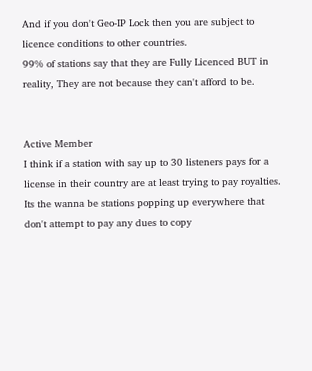And if you don't Geo-IP Lock then you are subject to licence conditions to other countries.
99% of stations say that they are Fully Licenced BUT in reality, They are not because they can't afford to be.


Active Member
I think if a station with say up to 30 listeners pays for a license in their country are at least trying to pay royalties.
Its the wanna be stations popping up everywhere that don't attempt to pay any dues to copy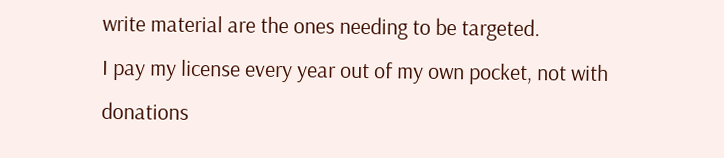write material are the ones needing to be targeted.
I pay my license every year out of my own pocket, not with donations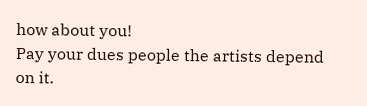how about you!
Pay your dues people the artists depend on it.